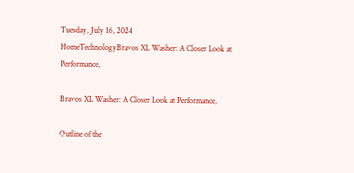Tuesday, July 16, 2024
HomeTechnologyBravos XL Washer: A Closer Look at Performance,

Bravos XL Washer: A Closer Look at Performance,

Outline of the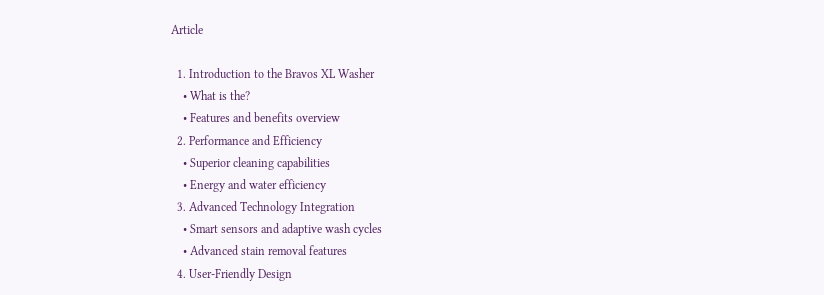Article

  1. Introduction to the Bravos XL Washer
    • What is the?
    • Features and benefits overview
  2. Performance and Efficiency
    • Superior cleaning capabilities
    • Energy and water efficiency
  3. Advanced Technology Integration
    • Smart sensors and adaptive wash cycles
    • Advanced stain removal features
  4. User-Friendly Design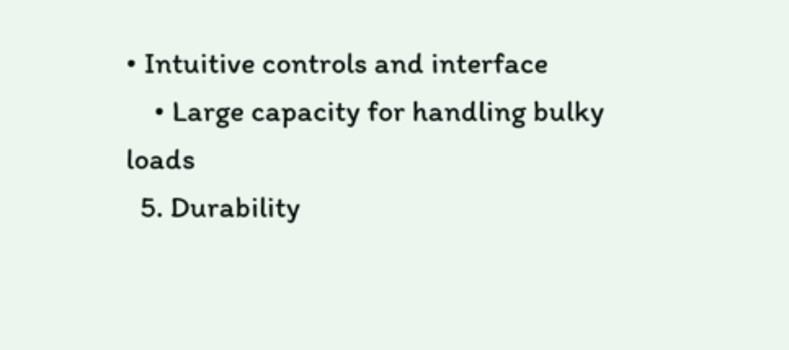• Intuitive controls and interface
    • Large capacity for handling bulky loads
  5. Durability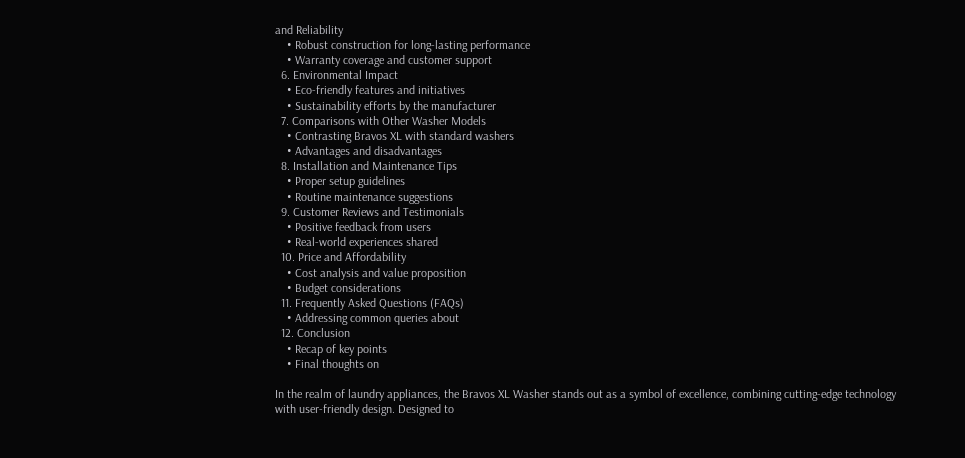and Reliability
    • Robust construction for long-lasting performance
    • Warranty coverage and customer support
  6. Environmental Impact
    • Eco-friendly features and initiatives
    • Sustainability efforts by the manufacturer
  7. Comparisons with Other Washer Models
    • Contrasting Bravos XL with standard washers
    • Advantages and disadvantages
  8. Installation and Maintenance Tips
    • Proper setup guidelines
    • Routine maintenance suggestions
  9. Customer Reviews and Testimonials
    • Positive feedback from users
    • Real-world experiences shared
  10. Price and Affordability
    • Cost analysis and value proposition
    • Budget considerations
  11. Frequently Asked Questions (FAQs)
    • Addressing common queries about
  12. Conclusion
    • Recap of key points
    • Final thoughts on

In the realm of laundry appliances, the Bravos XL Washer stands out as a symbol of excellence, combining cutting-edge technology with user-friendly design. Designed to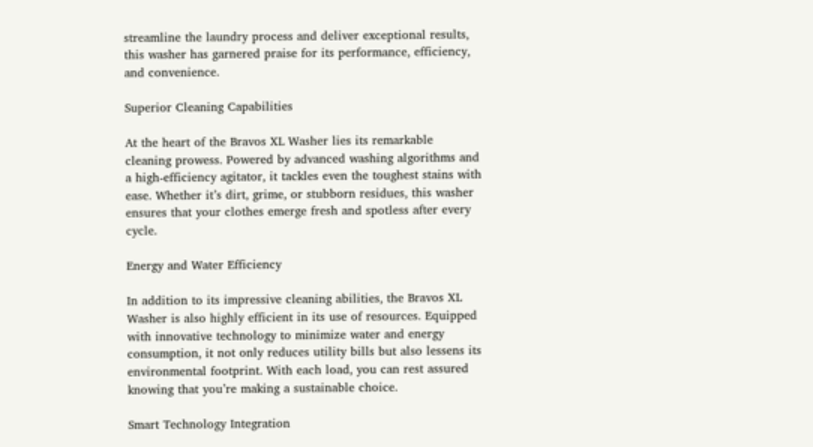streamline the laundry process and deliver exceptional results, this washer has garnered praise for its performance, efficiency, and convenience.

Superior Cleaning Capabilities

At the heart of the Bravos XL Washer lies its remarkable cleaning prowess. Powered by advanced washing algorithms and a high-efficiency agitator, it tackles even the toughest stains with ease. Whether it’s dirt, grime, or stubborn residues, this washer ensures that your clothes emerge fresh and spotless after every cycle.

Energy and Water Efficiency

In addition to its impressive cleaning abilities, the Bravos XL Washer is also highly efficient in its use of resources. Equipped with innovative technology to minimize water and energy consumption, it not only reduces utility bills but also lessens its environmental footprint. With each load, you can rest assured knowing that you’re making a sustainable choice.

Smart Technology Integration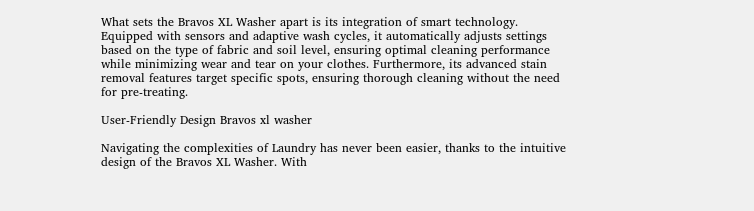What sets the Bravos XL Washer apart is its integration of smart technology. Equipped with sensors and adaptive wash cycles, it automatically adjusts settings based on the type of fabric and soil level, ensuring optimal cleaning performance while minimizing wear and tear on your clothes. Furthermore, its advanced stain removal features target specific spots, ensuring thorough cleaning without the need for pre-treating.

User-Friendly Design Bravos xl washer

Navigating the complexities of Laundry has never been easier, thanks to the intuitive design of the Bravos XL Washer. With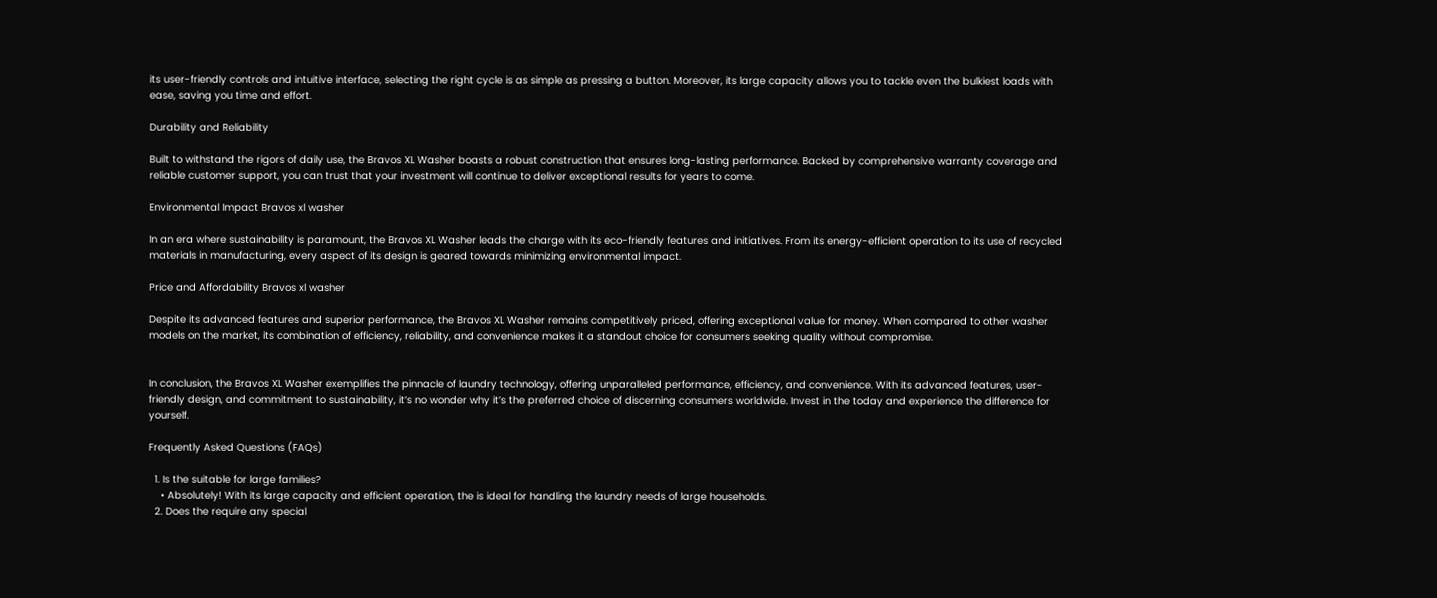its user-friendly controls and intuitive interface, selecting the right cycle is as simple as pressing a button. Moreover, its large capacity allows you to tackle even the bulkiest loads with ease, saving you time and effort.

Durability and Reliability

Built to withstand the rigors of daily use, the Bravos XL Washer boasts a robust construction that ensures long-lasting performance. Backed by comprehensive warranty coverage and reliable customer support, you can trust that your investment will continue to deliver exceptional results for years to come.

Environmental Impact Bravos xl washer

In an era where sustainability is paramount, the Bravos XL Washer leads the charge with its eco-friendly features and initiatives. From its energy-efficient operation to its use of recycled materials in manufacturing, every aspect of its design is geared towards minimizing environmental impact.

Price and Affordability Bravos xl washer

Despite its advanced features and superior performance, the Bravos XL Washer remains competitively priced, offering exceptional value for money. When compared to other washer models on the market, its combination of efficiency, reliability, and convenience makes it a standout choice for consumers seeking quality without compromise.


In conclusion, the Bravos XL Washer exemplifies the pinnacle of laundry technology, offering unparalleled performance, efficiency, and convenience. With its advanced features, user-friendly design, and commitment to sustainability, it’s no wonder why it’s the preferred choice of discerning consumers worldwide. Invest in the today and experience the difference for yourself.

Frequently Asked Questions (FAQs)

  1. Is the suitable for large families?
    • Absolutely! With its large capacity and efficient operation, the is ideal for handling the laundry needs of large households.
  2. Does the require any special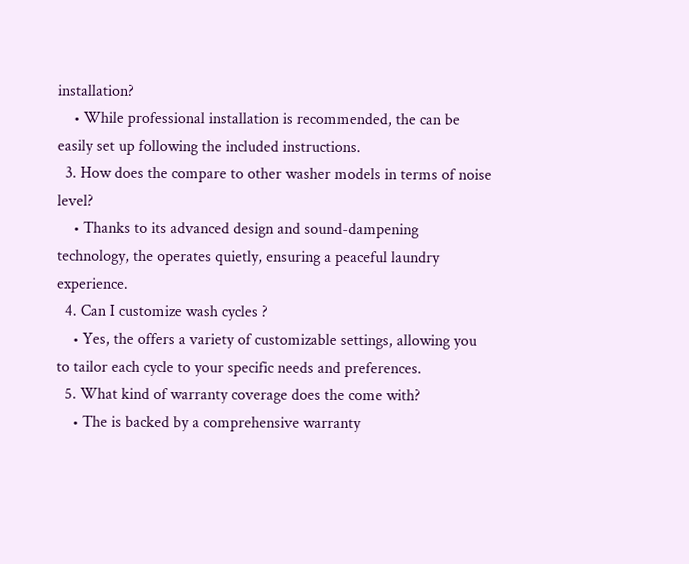installation?
    • While professional installation is recommended, the can be easily set up following the included instructions.
  3. How does the compare to other washer models in terms of noise level?
    • Thanks to its advanced design and sound-dampening technology, the operates quietly, ensuring a peaceful laundry experience.
  4. Can I customize wash cycles ?
    • Yes, the offers a variety of customizable settings, allowing you to tailor each cycle to your specific needs and preferences.
  5. What kind of warranty coverage does the come with?
    • The is backed by a comprehensive warranty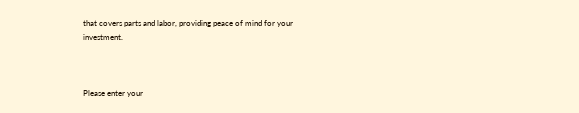that covers parts and labor, providing peace of mind for your investment.



Please enter your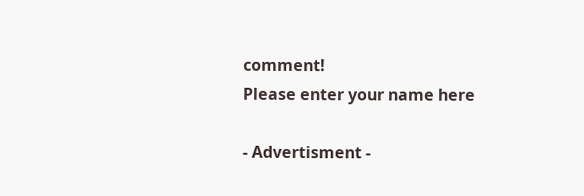comment!
Please enter your name here

- Advertisment -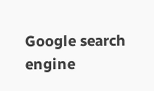Google search engine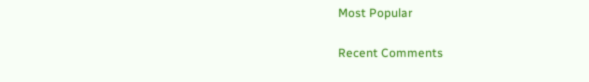Most Popular

Recent Comments